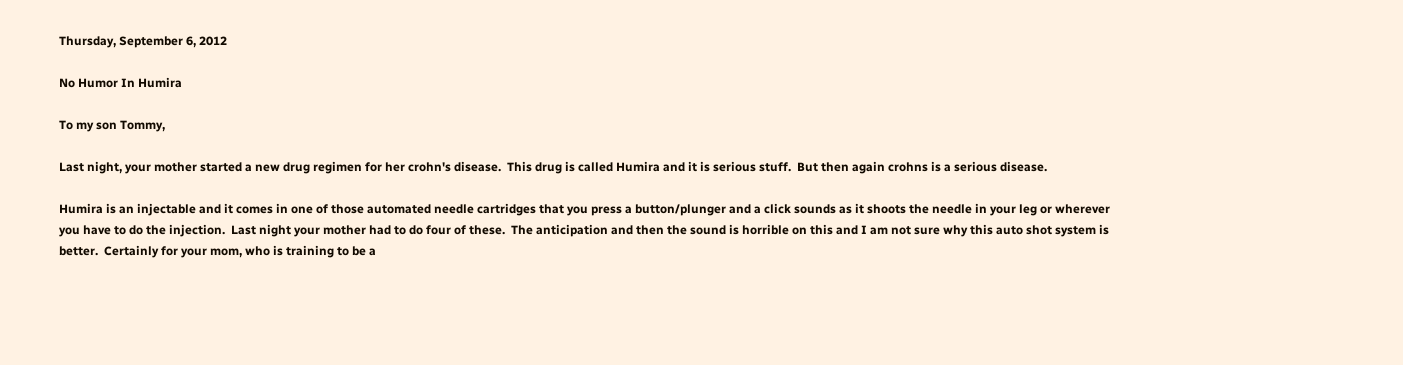Thursday, September 6, 2012

No Humor In Humira

To my son Tommy,

Last night, your mother started a new drug regimen for her crohn's disease.  This drug is called Humira and it is serious stuff.  But then again crohns is a serious disease.

Humira is an injectable and it comes in one of those automated needle cartridges that you press a button/plunger and a click sounds as it shoots the needle in your leg or wherever you have to do the injection.  Last night your mother had to do four of these.  The anticipation and then the sound is horrible on this and I am not sure why this auto shot system is better.  Certainly for your mom, who is training to be a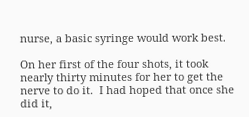nurse, a basic syringe would work best.

On her first of the four shots, it took nearly thirty minutes for her to get the nerve to do it.  I had hoped that once she did it,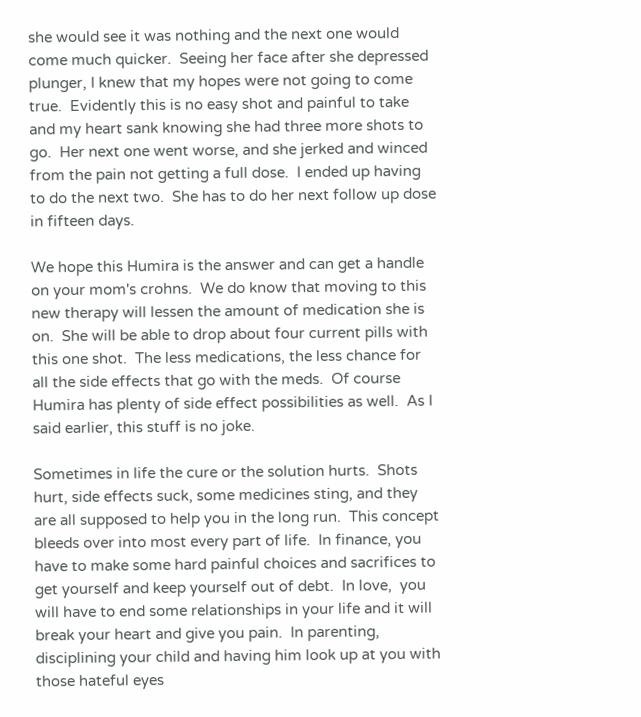she would see it was nothing and the next one would come much quicker.  Seeing her face after she depressed plunger, I knew that my hopes were not going to come true.  Evidently this is no easy shot and painful to take and my heart sank knowing she had three more shots to go.  Her next one went worse, and she jerked and winced from the pain not getting a full dose.  I ended up having to do the next two.  She has to do her next follow up dose in fifteen days.

We hope this Humira is the answer and can get a handle on your mom's crohns.  We do know that moving to this new therapy will lessen the amount of medication she is on.  She will be able to drop about four current pills with this one shot.  The less medications, the less chance for all the side effects that go with the meds.  Of course Humira has plenty of side effect possibilities as well.  As I said earlier, this stuff is no joke.

Sometimes in life the cure or the solution hurts.  Shots hurt, side effects suck, some medicines sting, and they are all supposed to help you in the long run.  This concept bleeds over into most every part of life.  In finance, you have to make some hard painful choices and sacrifices to get yourself and keep yourself out of debt.  In love,  you will have to end some relationships in your life and it will break your heart and give you pain.  In parenting, disciplining your child and having him look up at you with those hateful eyes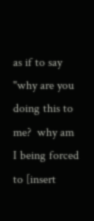as if to say "why are you doing this to me?  why am I being forced to [insert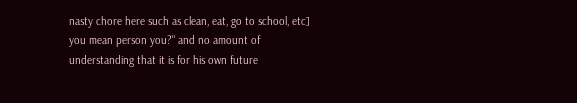nasty chore here such as clean, eat, go to school, etc] you mean person you?" and no amount of understanding that it is for his own future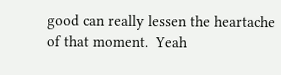good can really lessen the heartache of that moment.  Yeah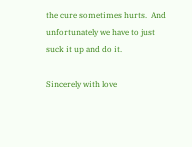the cure sometimes hurts.  And unfortunately we have to just suck it up and do it.

Sincerely with love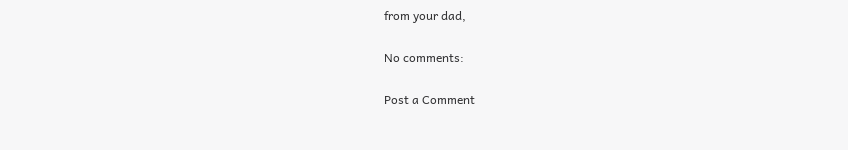from your dad,

No comments:

Post a Comment